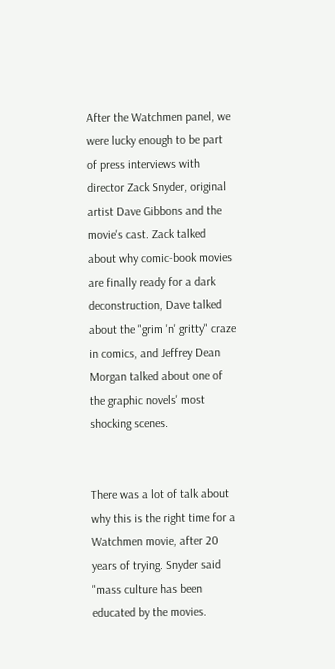After the Watchmen panel, we were lucky enough to be part of press interviews with director Zack Snyder, original artist Dave Gibbons and the movie's cast. Zack talked about why comic-book movies are finally ready for a dark deconstruction, Dave talked about the "grim 'n' gritty" craze in comics, and Jeffrey Dean Morgan talked about one of the graphic novels' most shocking scenes.


There was a lot of talk about why this is the right time for a Watchmen movie, after 20 years of trying. Snyder said "mass culture has been educated by the movies.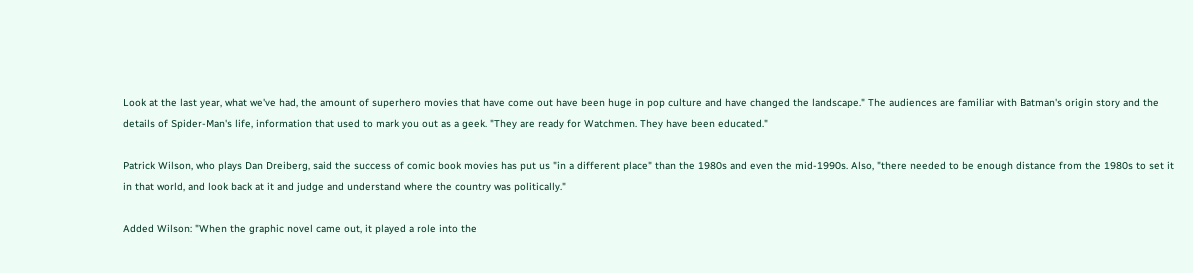Look at the last year, what we've had, the amount of superhero movies that have come out have been huge in pop culture and have changed the landscape." The audiences are familiar with Batman's origin story and the details of Spider-Man's life, information that used to mark you out as a geek. "They are ready for Watchmen. They have been educated."

Patrick Wilson, who plays Dan Dreiberg, said the success of comic book movies has put us "in a different place" than the 1980s and even the mid-1990s. Also, "there needed to be enough distance from the 1980s to set it in that world, and look back at it and judge and understand where the country was politically."

Added Wilson: "When the graphic novel came out, it played a role into the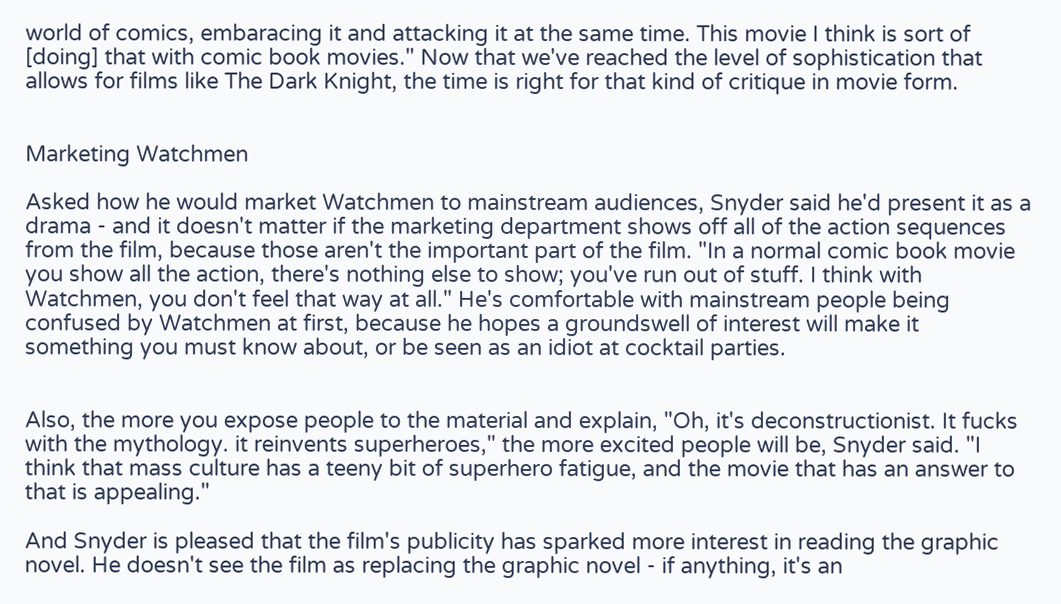world of comics, embaracing it and attacking it at the same time. This movie I think is sort of [doing] that with comic book movies." Now that we've reached the level of sophistication that allows for films like The Dark Knight, the time is right for that kind of critique in movie form.


Marketing Watchmen

Asked how he would market Watchmen to mainstream audiences, Snyder said he'd present it as a drama - and it doesn't matter if the marketing department shows off all of the action sequences from the film, because those aren't the important part of the film. "In a normal comic book movie you show all the action, there's nothing else to show; you've run out of stuff. I think with Watchmen, you don't feel that way at all." He's comfortable with mainstream people being confused by Watchmen at first, because he hopes a groundswell of interest will make it something you must know about, or be seen as an idiot at cocktail parties.


Also, the more you expose people to the material and explain, "Oh, it's deconstructionist. It fucks with the mythology. it reinvents superheroes," the more excited people will be, Snyder said. "I think that mass culture has a teeny bit of superhero fatigue, and the movie that has an answer to that is appealing."

And Snyder is pleased that the film's publicity has sparked more interest in reading the graphic novel. He doesn't see the film as replacing the graphic novel - if anything, it's an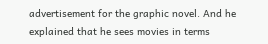advertisement for the graphic novel. And he explained that he sees movies in terms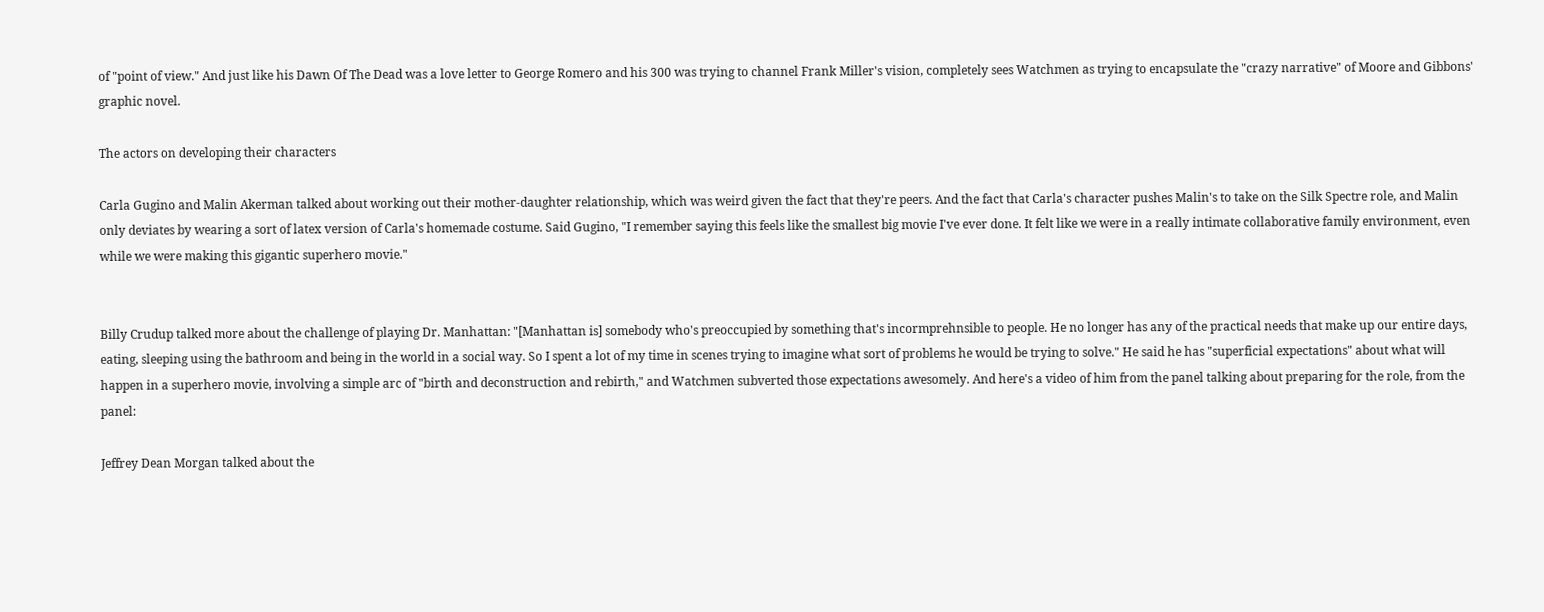of "point of view." And just like his Dawn Of The Dead was a love letter to George Romero and his 300 was trying to channel Frank Miller's vision, completely sees Watchmen as trying to encapsulate the "crazy narrative" of Moore and Gibbons' graphic novel.

The actors on developing their characters

Carla Gugino and Malin Akerman talked about working out their mother-daughter relationship, which was weird given the fact that they're peers. And the fact that Carla's character pushes Malin's to take on the Silk Spectre role, and Malin only deviates by wearing a sort of latex version of Carla's homemade costume. Said Gugino, "I remember saying this feels like the smallest big movie I've ever done. It felt like we were in a really intimate collaborative family environment, even while we were making this gigantic superhero movie."


Billy Crudup talked more about the challenge of playing Dr. Manhattan: "[Manhattan is] somebody who's preoccupied by something that's incormprehnsible to people. He no longer has any of the practical needs that make up our entire days, eating, sleeping using the bathroom and being in the world in a social way. So I spent a lot of my time in scenes trying to imagine what sort of problems he would be trying to solve." He said he has "superficial expectations" about what will happen in a superhero movie, involving a simple arc of "birth and deconstruction and rebirth," and Watchmen subverted those expectations awesomely. And here's a video of him from the panel talking about preparing for the role, from the panel:

Jeffrey Dean Morgan talked about the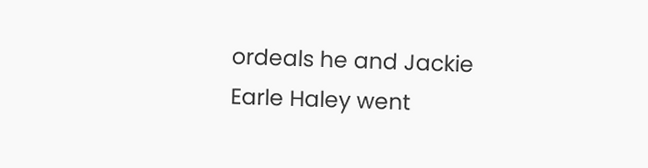ordeals he and Jackie Earle Haley went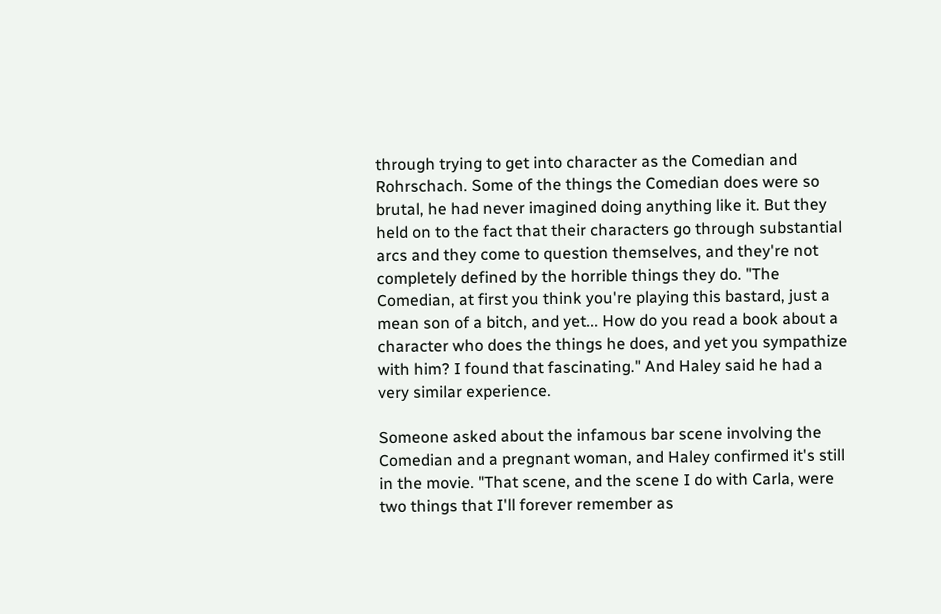through trying to get into character as the Comedian and Rohrschach. Some of the things the Comedian does were so brutal, he had never imagined doing anything like it. But they held on to the fact that their characters go through substantial arcs and they come to question themselves, and they're not completely defined by the horrible things they do. "The Comedian, at first you think you're playing this bastard, just a mean son of a bitch, and yet... How do you read a book about a character who does the things he does, and yet you sympathize with him? I found that fascinating." And Haley said he had a very similar experience.

Someone asked about the infamous bar scene involving the Comedian and a pregnant woman, and Haley confirmed it's still in the movie. "That scene, and the scene I do with Carla, were two things that I'll forever remember as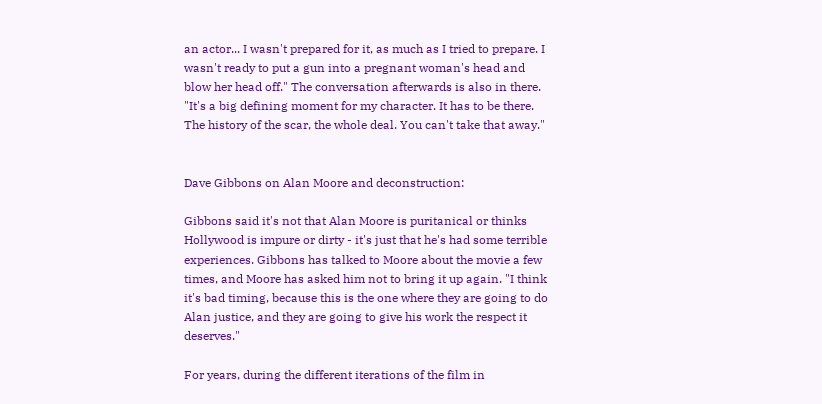an actor... I wasn't prepared for it, as much as I tried to prepare. I wasn't ready to put a gun into a pregnant woman's head and blow her head off." The conversation afterwards is also in there. "It's a big defining moment for my character. It has to be there. The history of the scar, the whole deal. You can't take that away."


Dave Gibbons on Alan Moore and deconstruction:

Gibbons said it's not that Alan Moore is puritanical or thinks Hollywood is impure or dirty - it's just that he's had some terrible experiences. Gibbons has talked to Moore about the movie a few times, and Moore has asked him not to bring it up again. "I think it's bad timing, because this is the one where they are going to do Alan justice, and they are going to give his work the respect it deserves."

For years, during the different iterations of the film in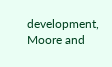development, Moore and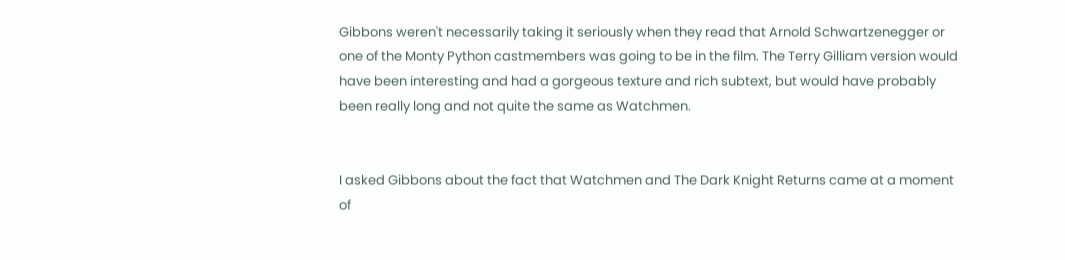Gibbons weren't necessarily taking it seriously when they read that Arnold Schwartzenegger or one of the Monty Python castmembers was going to be in the film. The Terry Gilliam version would have been interesting and had a gorgeous texture and rich subtext, but would have probably been really long and not quite the same as Watchmen.


I asked Gibbons about the fact that Watchmen and The Dark Knight Returns came at a moment of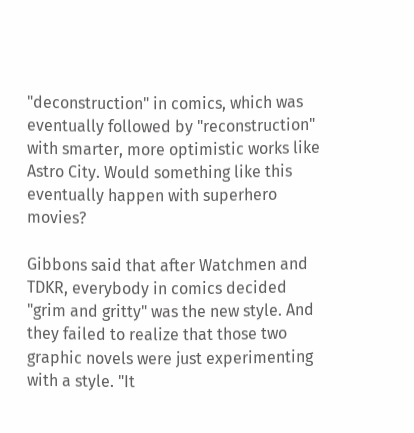"deconstruction" in comics, which was eventually followed by "reconstruction" with smarter, more optimistic works like Astro City. Would something like this eventually happen with superhero movies?

Gibbons said that after Watchmen and TDKR, everybody in comics decided "grim and gritty" was the new style. And they failed to realize that those two graphic novels were just experimenting with a style. "It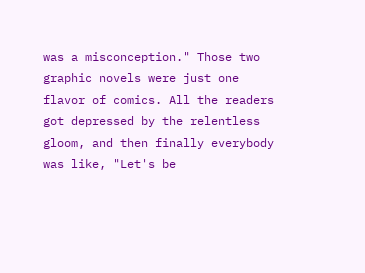was a misconception." Those two graphic novels were just one flavor of comics. All the readers got depressed by the relentless gloom, and then finally everybody was like, "Let's be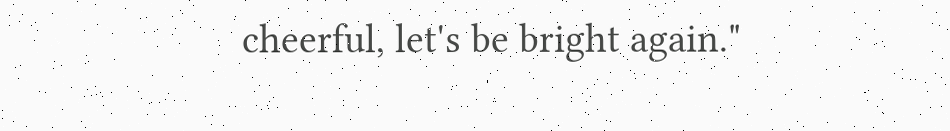cheerful, let's be bright again."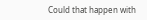Could that happen with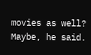movies as well? Maybe, he said.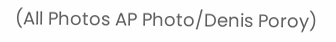(All Photos AP Photo/Denis Poroy)